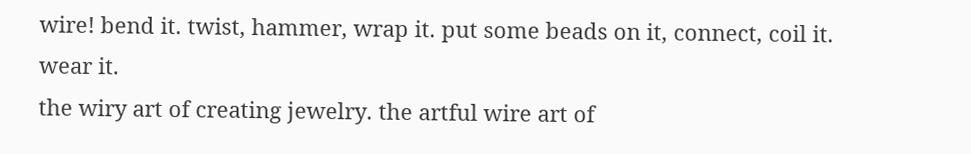wire! bend it. twist, hammer, wrap it. put some beads on it, connect, coil it. wear it.
the wiry art of creating jewelry. the artful wire art of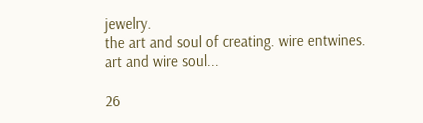jewelry.
the art and soul of creating. wire entwines. art and wire soul...

26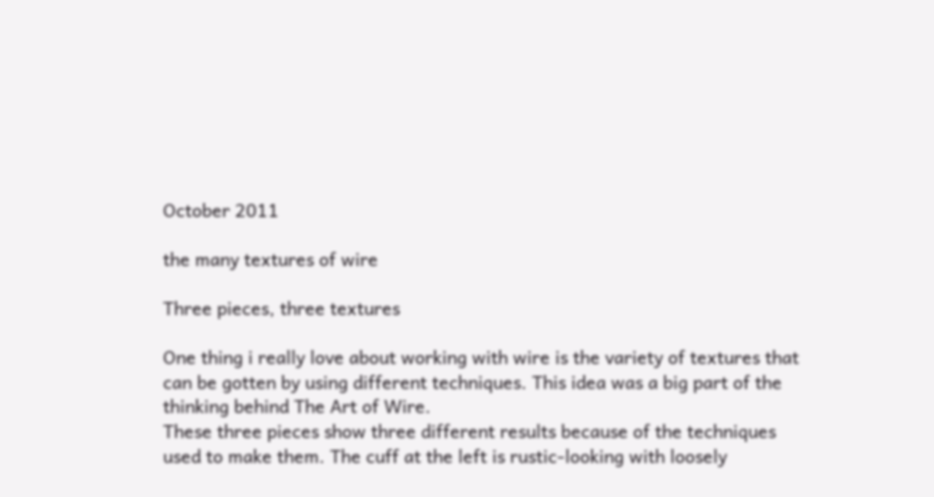October 2011

the many textures of wire

Three pieces, three textures

One thing i really love about working with wire is the variety of textures that can be gotten by using different techniques. This idea was a big part of the thinking behind The Art of Wire.
These three pieces show three different results because of the techniques used to make them. The cuff at the left is rustic-looking with loosely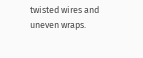twisted wires and uneven wraps.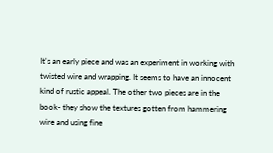It's an early piece and was an experiment in working with twisted wire and wrapping. It seems to have an innocent kind of rustic appeal. The other two pieces are in the book- they show the textures gotten from hammering wire and using fine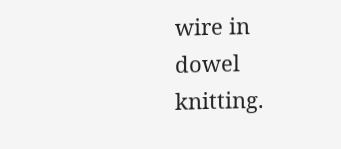wire in dowel knitting.